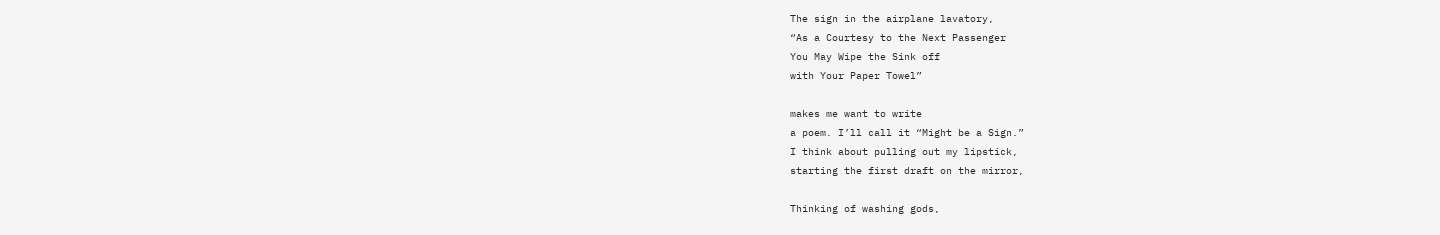The sign in the airplane lavatory,
“As a Courtesy to the Next Passenger
You May Wipe the Sink off
with Your Paper Towel”

makes me want to write
a poem. I’ll call it “Might be a Sign.”
I think about pulling out my lipstick,
starting the first draft on the mirror,

Thinking of washing gods,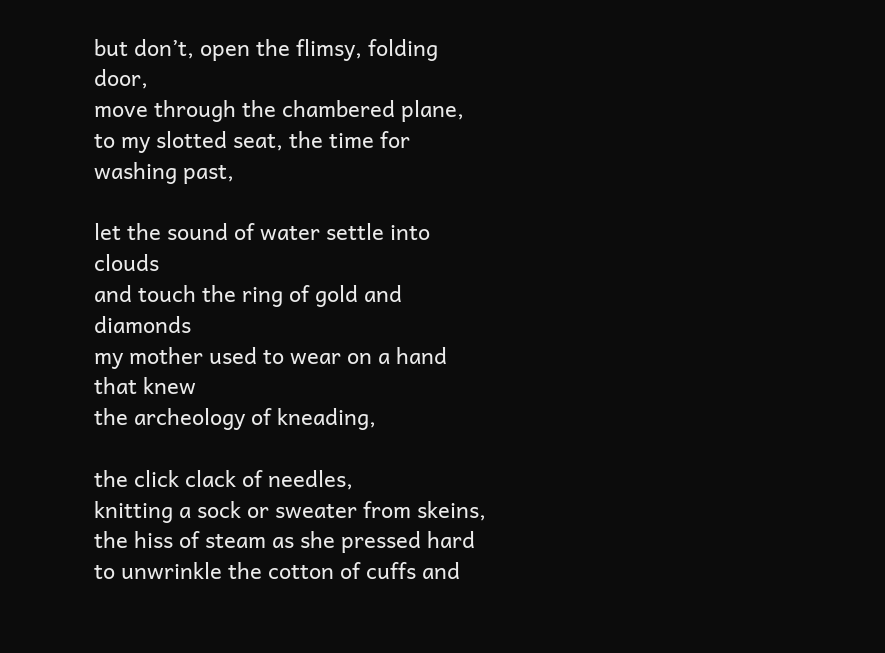but don’t, open the flimsy, folding door,
move through the chambered plane,
to my slotted seat, the time for washing past,

let the sound of water settle into clouds
and touch the ring of gold and diamonds
my mother used to wear on a hand that knew
the archeology of kneading,

the click clack of needles,
knitting a sock or sweater from skeins,
the hiss of steam as she pressed hard
to unwrinkle the cotton of cuffs and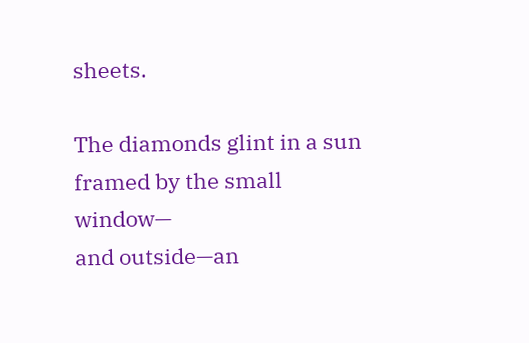sheets.

The diamonds glint in a sun
framed by the small window—
and outside—an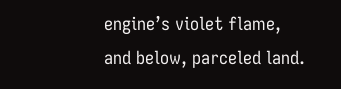engine’s violet flame,
and below, parceled land.